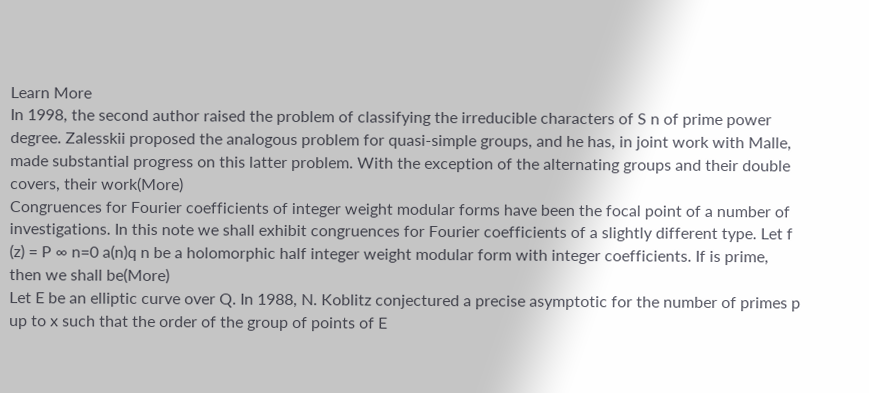Learn More
In 1998, the second author raised the problem of classifying the irreducible characters of S n of prime power degree. Zalesskii proposed the analogous problem for quasi-simple groups, and he has, in joint work with Malle, made substantial progress on this latter problem. With the exception of the alternating groups and their double covers, their work(More)
Congruences for Fourier coefficients of integer weight modular forms have been the focal point of a number of investigations. In this note we shall exhibit congruences for Fourier coefficients of a slightly different type. Let f (z) = P ∞ n=0 a(n)q n be a holomorphic half integer weight modular form with integer coefficients. If is prime, then we shall be(More)
Let E be an elliptic curve over Q. In 1988, N. Koblitz conjectured a precise asymptotic for the number of primes p up to x such that the order of the group of points of E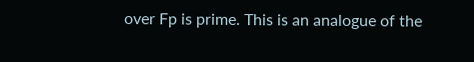over Fp is prime. This is an analogue of the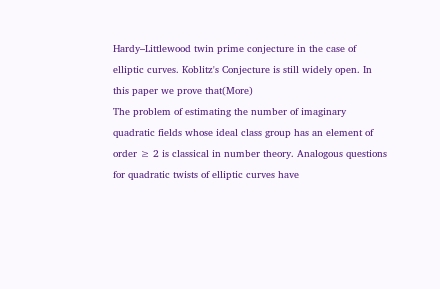Hardy–Littlewood twin prime conjecture in the case of elliptic curves. Koblitz's Conjecture is still widely open. In this paper we prove that(More)
The problem of estimating the number of imaginary quadratic fields whose ideal class group has an element of order ≥ 2 is classical in number theory. Analogous questions for quadratic twists of elliptic curves have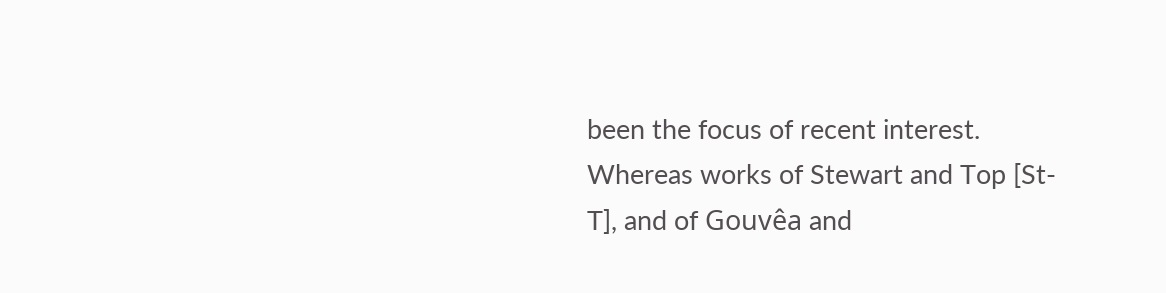been the focus of recent interest. Whereas works of Stewart and Top [St-T], and of Gouvêa and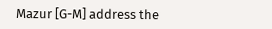Mazur [G-M] address the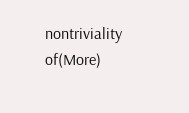nontriviality of(More)